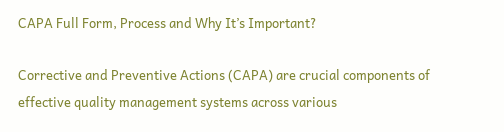CAPA Full Form, Process and Why It’s Important?

Corrective and Preventive Actions (CAPA) are crucial components of effective quality management systems across various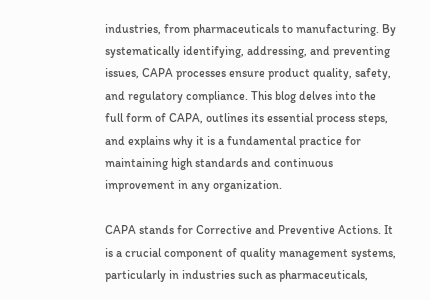industries, from pharmaceuticals to manufacturing. By systematically identifying, addressing, and preventing issues, CAPA processes ensure product quality, safety, and regulatory compliance. This blog delves into the full form of CAPA, outlines its essential process steps, and explains why it is a fundamental practice for maintaining high standards and continuous improvement in any organization.

CAPA stands for Corrective and Preventive Actions. It is a crucial component of quality management systems, particularly in industries such as pharmaceuticals,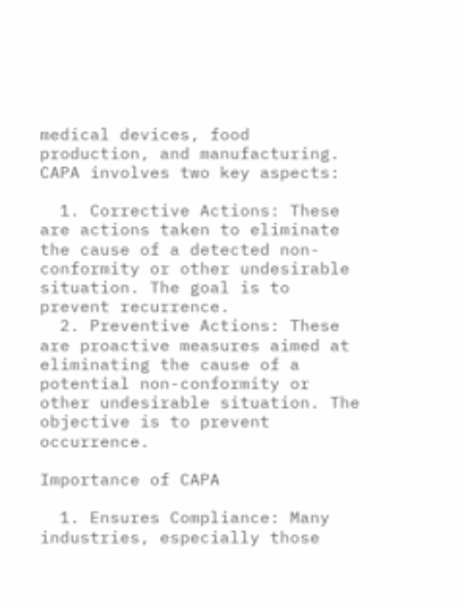medical devices, food production, and manufacturing. CAPA involves two key aspects:

  1. Corrective Actions: These are actions taken to eliminate the cause of a detected non-conformity or other undesirable situation. The goal is to prevent recurrence.
  2. Preventive Actions: These are proactive measures aimed at eliminating the cause of a potential non-conformity or other undesirable situation. The objective is to prevent occurrence.

Importance of CAPA

  1. Ensures Compliance: Many industries, especially those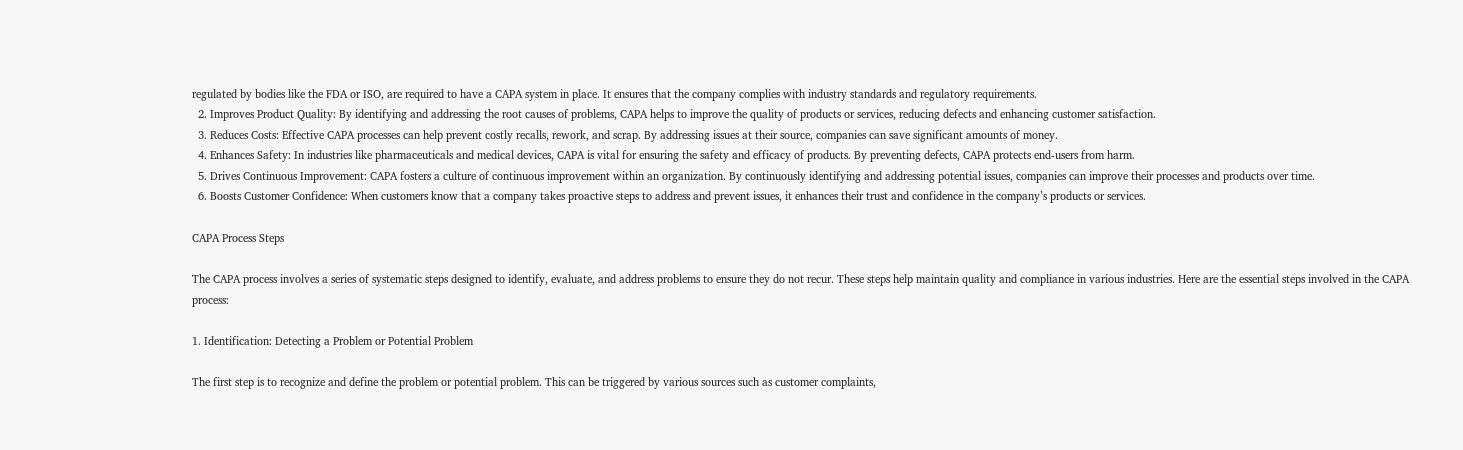regulated by bodies like the FDA or ISO, are required to have a CAPA system in place. It ensures that the company complies with industry standards and regulatory requirements.
  2. Improves Product Quality: By identifying and addressing the root causes of problems, CAPA helps to improve the quality of products or services, reducing defects and enhancing customer satisfaction.
  3. Reduces Costs: Effective CAPA processes can help prevent costly recalls, rework, and scrap. By addressing issues at their source, companies can save significant amounts of money.
  4. Enhances Safety: In industries like pharmaceuticals and medical devices, CAPA is vital for ensuring the safety and efficacy of products. By preventing defects, CAPA protects end-users from harm.
  5. Drives Continuous Improvement: CAPA fosters a culture of continuous improvement within an organization. By continuously identifying and addressing potential issues, companies can improve their processes and products over time.
  6. Boosts Customer Confidence: When customers know that a company takes proactive steps to address and prevent issues, it enhances their trust and confidence in the company’s products or services.

CAPA Process Steps

The CAPA process involves a series of systematic steps designed to identify, evaluate, and address problems to ensure they do not recur. These steps help maintain quality and compliance in various industries. Here are the essential steps involved in the CAPA process:

1. Identification: Detecting a Problem or Potential Problem

The first step is to recognize and define the problem or potential problem. This can be triggered by various sources such as customer complaints,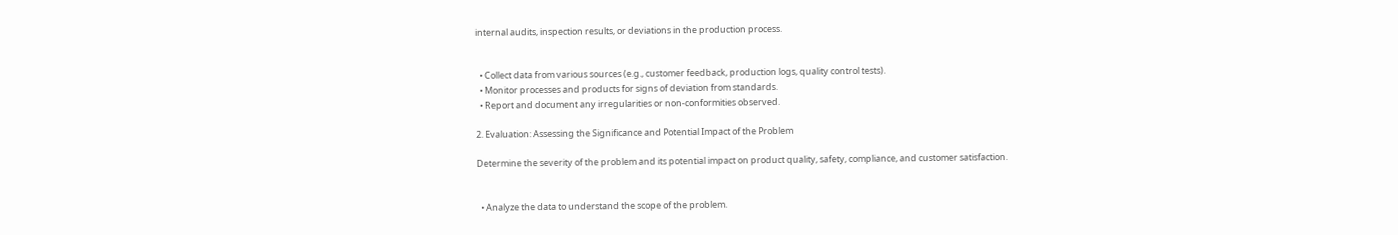internal audits, inspection results, or deviations in the production process.


  • Collect data from various sources (e.g., customer feedback, production logs, quality control tests).
  • Monitor processes and products for signs of deviation from standards.
  • Report and document any irregularities or non-conformities observed.

2. Evaluation: Assessing the Significance and Potential Impact of the Problem

Determine the severity of the problem and its potential impact on product quality, safety, compliance, and customer satisfaction.


  • Analyze the data to understand the scope of the problem.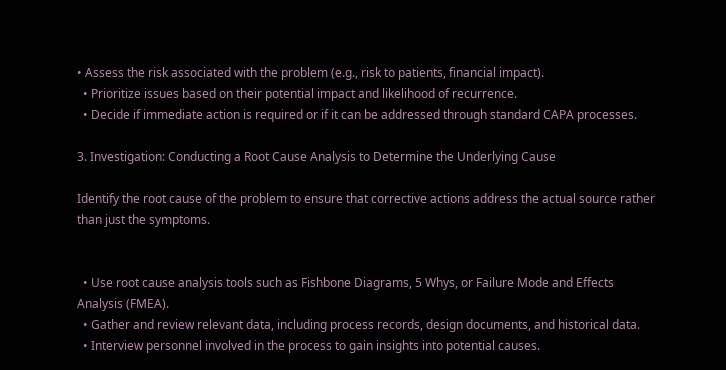• Assess the risk associated with the problem (e.g., risk to patients, financial impact).
  • Prioritize issues based on their potential impact and likelihood of recurrence.
  • Decide if immediate action is required or if it can be addressed through standard CAPA processes.

3. Investigation: Conducting a Root Cause Analysis to Determine the Underlying Cause

Identify the root cause of the problem to ensure that corrective actions address the actual source rather than just the symptoms.


  • Use root cause analysis tools such as Fishbone Diagrams, 5 Whys, or Failure Mode and Effects Analysis (FMEA).
  • Gather and review relevant data, including process records, design documents, and historical data.
  • Interview personnel involved in the process to gain insights into potential causes.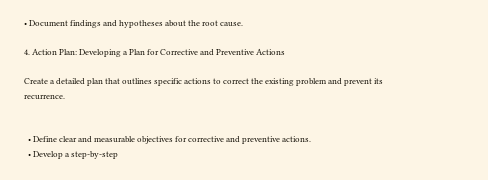• Document findings and hypotheses about the root cause.

4. Action Plan: Developing a Plan for Corrective and Preventive Actions

Create a detailed plan that outlines specific actions to correct the existing problem and prevent its recurrence.


  • Define clear and measurable objectives for corrective and preventive actions.
  • Develop a step-by-step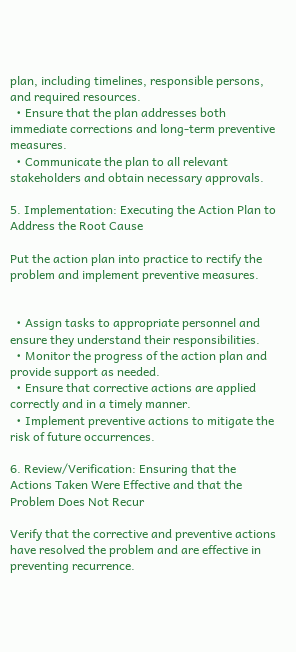plan, including timelines, responsible persons, and required resources.
  • Ensure that the plan addresses both immediate corrections and long-term preventive measures.
  • Communicate the plan to all relevant stakeholders and obtain necessary approvals.

5. Implementation: Executing the Action Plan to Address the Root Cause

Put the action plan into practice to rectify the problem and implement preventive measures.


  • Assign tasks to appropriate personnel and ensure they understand their responsibilities.
  • Monitor the progress of the action plan and provide support as needed.
  • Ensure that corrective actions are applied correctly and in a timely manner.
  • Implement preventive actions to mitigate the risk of future occurrences.

6. Review/Verification: Ensuring that the Actions Taken Were Effective and that the Problem Does Not Recur

Verify that the corrective and preventive actions have resolved the problem and are effective in preventing recurrence.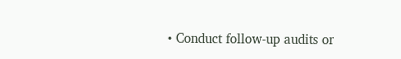• Conduct follow-up audits or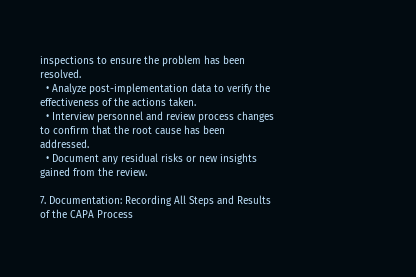inspections to ensure the problem has been resolved.
  • Analyze post-implementation data to verify the effectiveness of the actions taken.
  • Interview personnel and review process changes to confirm that the root cause has been addressed.
  • Document any residual risks or new insights gained from the review.

7. Documentation: Recording All Steps and Results of the CAPA Process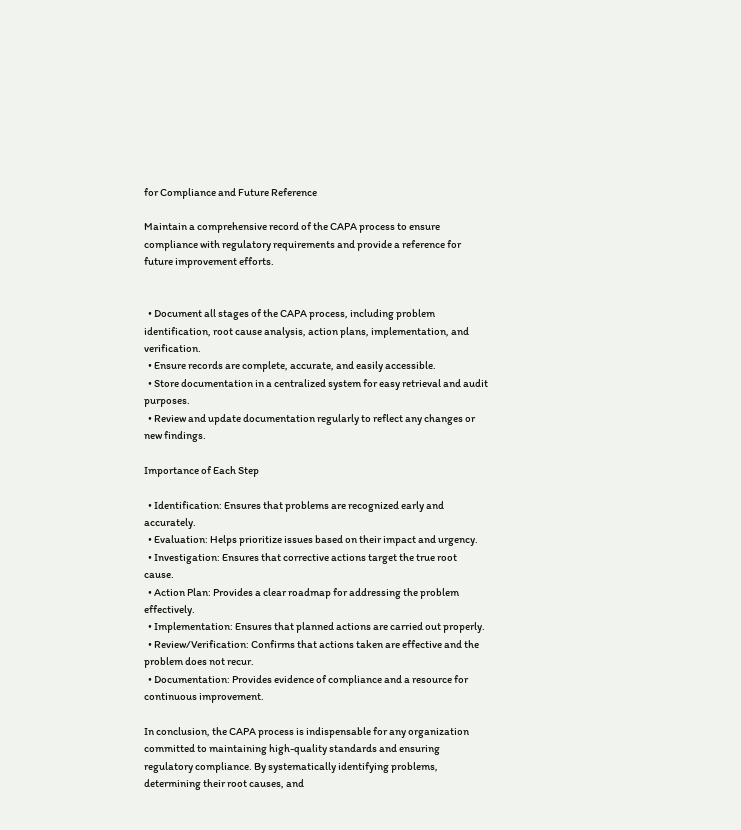for Compliance and Future Reference

Maintain a comprehensive record of the CAPA process to ensure compliance with regulatory requirements and provide a reference for future improvement efforts.


  • Document all stages of the CAPA process, including problem identification, root cause analysis, action plans, implementation, and verification.
  • Ensure records are complete, accurate, and easily accessible.
  • Store documentation in a centralized system for easy retrieval and audit purposes.
  • Review and update documentation regularly to reflect any changes or new findings.

Importance of Each Step

  • Identification: Ensures that problems are recognized early and accurately.
  • Evaluation: Helps prioritize issues based on their impact and urgency.
  • Investigation: Ensures that corrective actions target the true root cause.
  • Action Plan: Provides a clear roadmap for addressing the problem effectively.
  • Implementation: Ensures that planned actions are carried out properly.
  • Review/Verification: Confirms that actions taken are effective and the problem does not recur.
  • Documentation: Provides evidence of compliance and a resource for continuous improvement.

In conclusion, the CAPA process is indispensable for any organization committed to maintaining high-quality standards and ensuring regulatory compliance. By systematically identifying problems, determining their root causes, and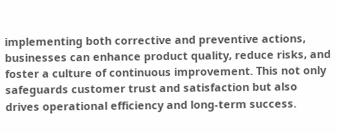implementing both corrective and preventive actions, businesses can enhance product quality, reduce risks, and foster a culture of continuous improvement. This not only safeguards customer trust and satisfaction but also drives operational efficiency and long-term success.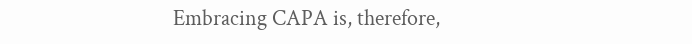Embracing CAPA is, therefore,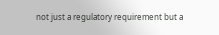not just a regulatory requirement but a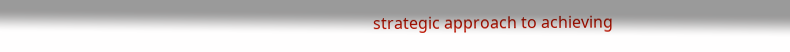strategic approach to achieving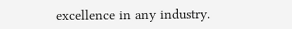excellence in any industry.